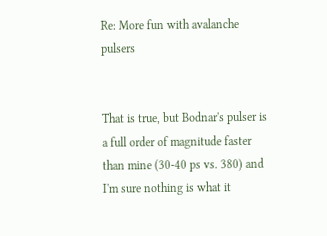Re: More fun with avalanche pulsers


That is true, but Bodnar's pulser is a full order of magnitude faster than mine (30-40 ps vs. 380) and I'm sure nothing is what it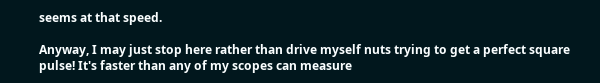seems at that speed.

Anyway, I may just stop here rather than drive myself nuts trying to get a perfect square pulse! It's faster than any of my scopes can measure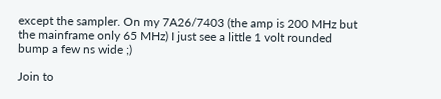except the sampler. On my 7A26/7403 (the amp is 200 MHz but the mainframe only 65 MHz) I just see a little 1 volt rounded bump a few ns wide ;)

Join to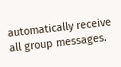automatically receive all group messages.